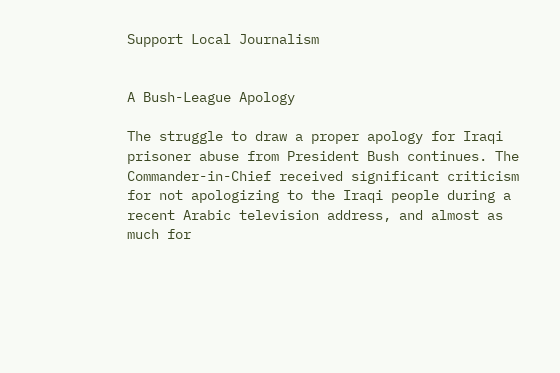Support Local Journalism


A Bush-League Apology

The struggle to draw a proper apology for Iraqi prisoner abuse from President Bush continues. The Commander-in-Chief received significant criticism for not apologizing to the Iraqi people during a recent Arabic television address, and almost as much for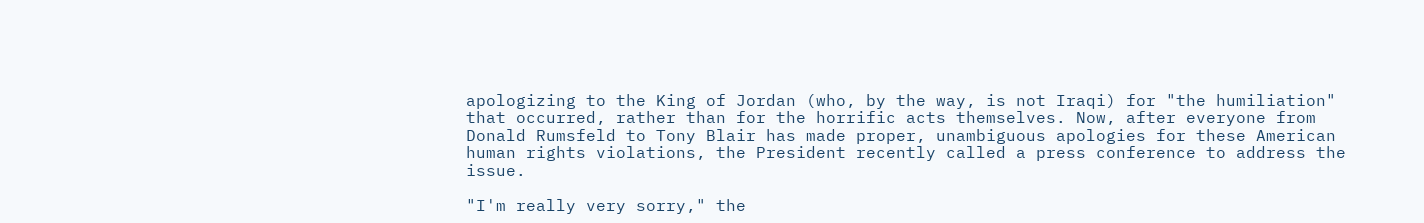apologizing to the King of Jordan (who, by the way, is not Iraqi) for "the humiliation" that occurred, rather than for the horrific acts themselves. Now, after everyone from Donald Rumsfeld to Tony Blair has made proper, unambiguous apologies for these American human rights violations, the President recently called a press conference to address the issue.

"I'm really very sorry," the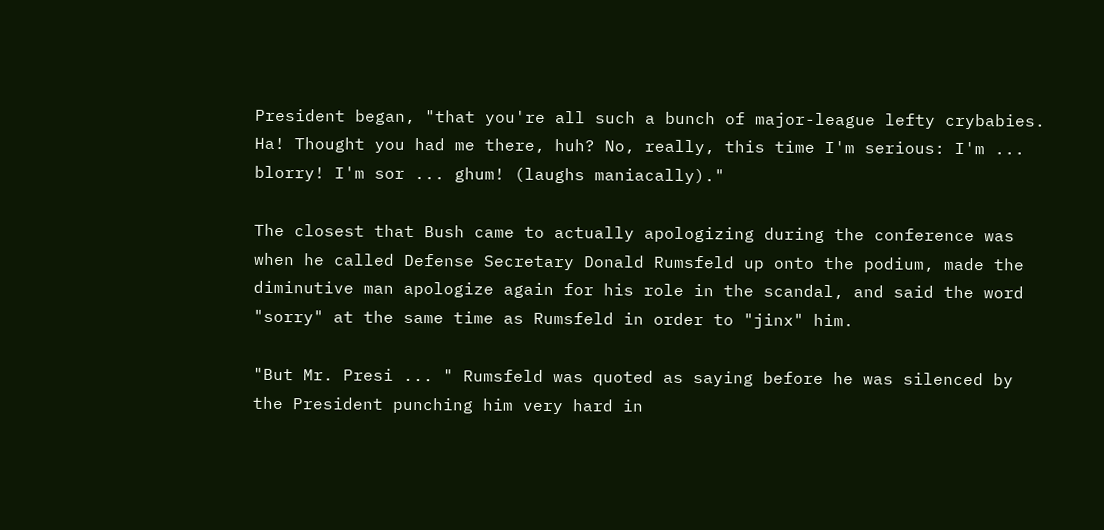President began, "that you're all such a bunch of major-league lefty crybabies. Ha! Thought you had me there, huh? No, really, this time I'm serious: I'm ... blorry! I'm sor ... ghum! (laughs maniacally)."

The closest that Bush came to actually apologizing during the conference was when he called Defense Secretary Donald Rumsfeld up onto the podium, made the diminutive man apologize again for his role in the scandal, and said the word "sorry" at the same time as Rumsfeld in order to "jinx" him.

"But Mr. Presi ... " Rumsfeld was quoted as saying before he was silenced by the President punching him very hard in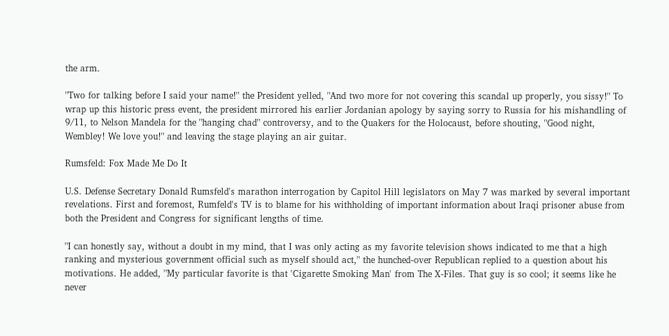the arm.

"Two for talking before I said your name!" the President yelled, "And two more for not covering this scandal up properly, you sissy!" To wrap up this historic press event, the president mirrored his earlier Jordanian apology by saying sorry to Russia for his mishandling of 9/11, to Nelson Mandela for the "hanging chad" controversy, and to the Quakers for the Holocaust, before shouting, "Good night, Wembley! We love you!" and leaving the stage playing an air guitar.

Rumsfeld: Fox Made Me Do It

U.S. Defense Secretary Donald Rumsfeld's marathon interrogation by Capitol Hill legislators on May 7 was marked by several important revelations. First and foremost, Rumfeld's TV is to blame for his withholding of important information about Iraqi prisoner abuse from both the President and Congress for significant lengths of time.

"I can honestly say, without a doubt in my mind, that I was only acting as my favorite television shows indicated to me that a high ranking and mysterious government official such as myself should act," the hunched-over Republican replied to a question about his motivations. He added, "My particular favorite is that 'Cigarette Smoking Man' from The X-Files. That guy is so cool; it seems like he never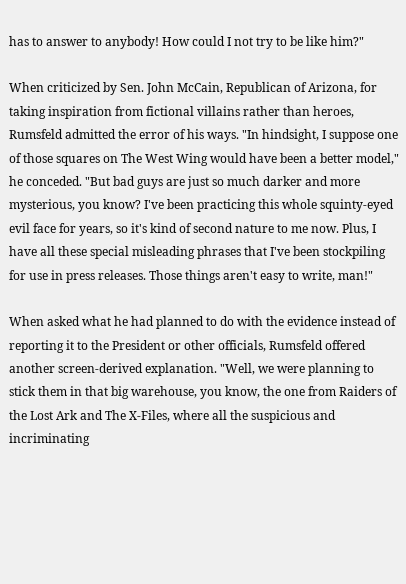has to answer to anybody! How could I not try to be like him?"

When criticized by Sen. John McCain, Republican of Arizona, for taking inspiration from fictional villains rather than heroes, Rumsfeld admitted the error of his ways. "In hindsight, I suppose one of those squares on The West Wing would have been a better model," he conceded. "But bad guys are just so much darker and more mysterious, you know? I've been practicing this whole squinty-eyed evil face for years, so it's kind of second nature to me now. Plus, I have all these special misleading phrases that I've been stockpiling for use in press releases. Those things aren't easy to write, man!"

When asked what he had planned to do with the evidence instead of reporting it to the President or other officials, Rumsfeld offered another screen-derived explanation. "Well, we were planning to stick them in that big warehouse, you know, the one from Raiders of the Lost Ark and The X-Files, where all the suspicious and incriminating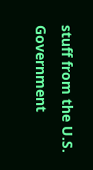stuff from the U.S. Government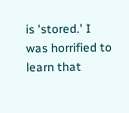is 'stored.' I was horrified to learn that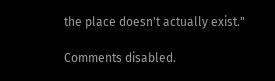the place doesn't actually exist."

Comments disabled.